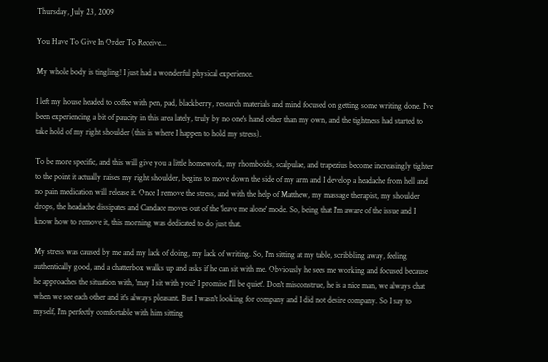Thursday, July 23, 2009

You Have To Give In Order To Receive...

My whole body is tingling! I just had a wonderful physical experience.

I left my house headed to coffee with pen, pad, blackberry, research materials and mind focused on getting some writing done. I've been experiencing a bit of paucity in this area lately, truly by no one's hand other than my own, and the tightness had started to take hold of my right shoulder (this is where I happen to hold my stress).

To be more specific, and this will give you a little homework, my rhomboids, scalpulae, and trapezius become increasingly tighter to the point it actually raises my right shoulder, begins to move down the side of my arm and I develop a headache from hell and no pain medication will release it. Once I remove the stress, and with the help of Matthew, my massage therapist, my shoulder drops, the headache dissipates and Candace moves out of the 'leave me alone' mode. So, being that I'm aware of the issue and I know how to remove it, this morning was dedicated to do just that.

My stress was caused by me and my lack of doing, my lack of writing. So, I'm sitting at my table, scribbling away, feeling authentically good, and a chatterbox walks up and asks if he can sit with me. Obviously he sees me working and focused because he approaches the situation with, 'may I sit with you? I promise I'll be quiet'. Don't misconstrue, he is a nice man, we always chat when we see each other and it's always pleasant. But I wasn't looking for company and I did not desire company. So I say to myself, I'm perfectly comfortable with him sitting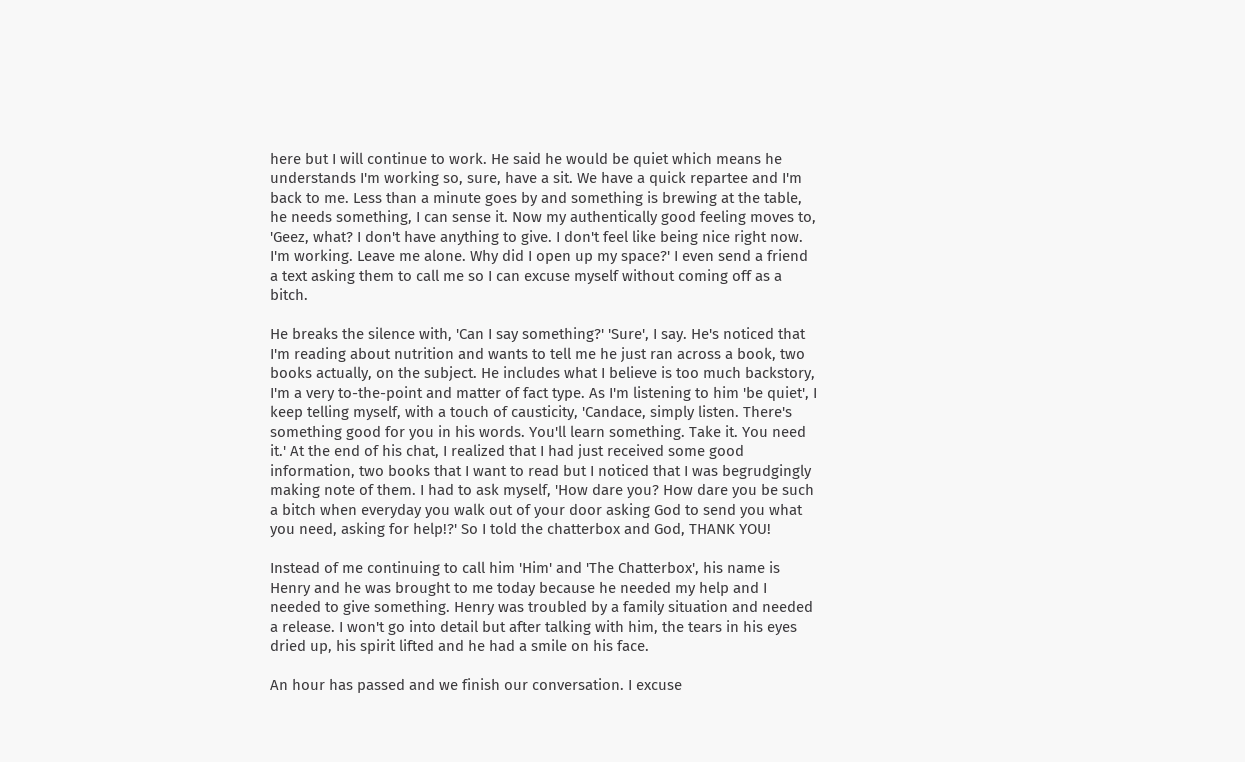here but I will continue to work. He said he would be quiet which means he understands I'm working so, sure, have a sit. We have a quick repartee and I'm back to me. Less than a minute goes by and something is brewing at the table, he needs something, I can sense it. Now my authentically good feeling moves to, 'Geez, what? I don't have anything to give. I don't feel like being nice right now. I'm working. Leave me alone. Why did I open up my space?' I even send a friend a text asking them to call me so I can excuse myself without coming off as a bitch.

He breaks the silence with, 'Can I say something?' 'Sure', I say. He's noticed that I'm reading about nutrition and wants to tell me he just ran across a book, two books actually, on the subject. He includes what I believe is too much backstory, I'm a very to-the-point and matter of fact type. As I'm listening to him 'be quiet', I keep telling myself, with a touch of causticity, 'Candace, simply listen. There's something good for you in his words. You'll learn something. Take it. You need it.' At the end of his chat, I realized that I had just received some good information, two books that I want to read but I noticed that I was begrudgingly making note of them. I had to ask myself, 'How dare you? How dare you be such a bitch when everyday you walk out of your door asking God to send you what you need, asking for help!?' So I told the chatterbox and God, THANK YOU!

Instead of me continuing to call him 'Him' and 'The Chatterbox', his name is Henry and he was brought to me today because he needed my help and I needed to give something. Henry was troubled by a family situation and needed a release. I won't go into detail but after talking with him, the tears in his eyes dried up, his spirit lifted and he had a smile on his face.

An hour has passed and we finish our conversation. I excuse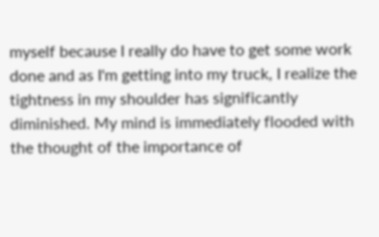myself because I really do have to get some work done and as I'm getting into my truck, I realize the tightness in my shoulder has significantly diminished. My mind is immediately flooded with the thought of the importance of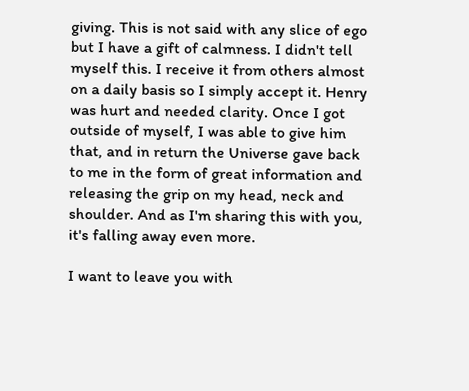giving. This is not said with any slice of ego but I have a gift of calmness. I didn't tell myself this. I receive it from others almost on a daily basis so I simply accept it. Henry was hurt and needed clarity. Once I got outside of myself, I was able to give him that, and in return the Universe gave back to me in the form of great information and releasing the grip on my head, neck and shoulder. And as I'm sharing this with you, it's falling away even more.

I want to leave you with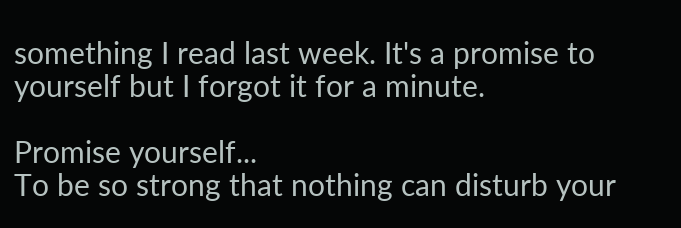something I read last week. It's a promise to yourself but I forgot it for a minute.

Promise yourself...
To be so strong that nothing can disturb your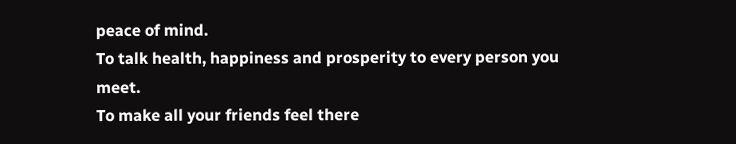peace of mind.
To talk health, happiness and prosperity to every person you meet.
To make all your friends feel there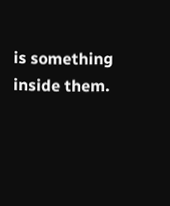is something inside them.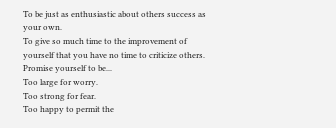To be just as enthusiastic about others success as your own.
To give so much time to the improvement of yourself that you have no time to criticize others.
Promise yourself to be...
Too large for worry.
Too strong for fear.
Too happy to permit the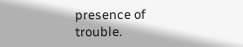presence of trouble.